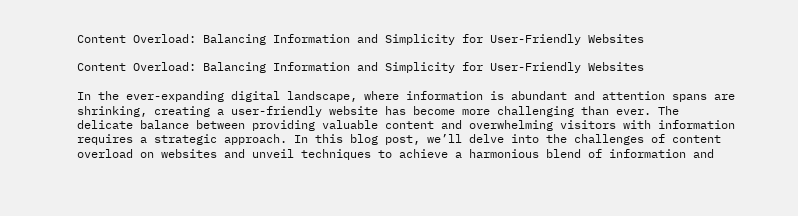Content Overload: Balancing Information and Simplicity for User-Friendly Websites

Content Overload: Balancing Information and Simplicity for User-Friendly Websites

In the ever-expanding digital landscape, where information is abundant and attention spans are shrinking, creating a user-friendly website has become more challenging than ever. The delicate balance between providing valuable content and overwhelming visitors with information requires a strategic approach. In this blog post, we’ll delve into the challenges of content overload on websites and unveil techniques to achieve a harmonious blend of information and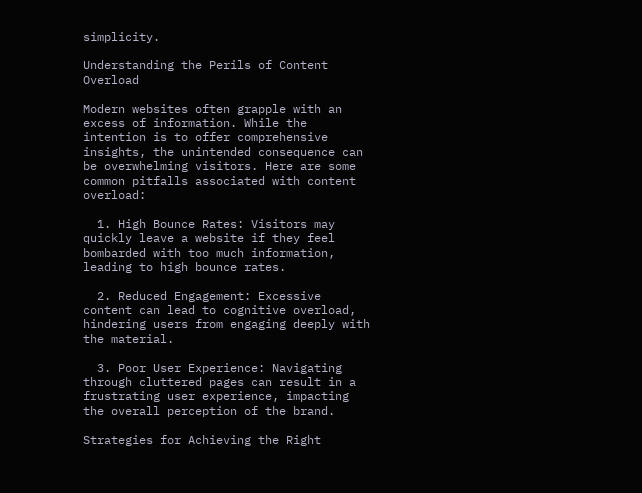simplicity.

Understanding the Perils of Content Overload

Modern websites often grapple with an excess of information. While the intention is to offer comprehensive insights, the unintended consequence can be overwhelming visitors. Here are some common pitfalls associated with content overload:

  1. High Bounce Rates: Visitors may quickly leave a website if they feel bombarded with too much information, leading to high bounce rates.

  2. Reduced Engagement: Excessive content can lead to cognitive overload, hindering users from engaging deeply with the material.

  3. Poor User Experience: Navigating through cluttered pages can result in a frustrating user experience, impacting the overall perception of the brand.

Strategies for Achieving the Right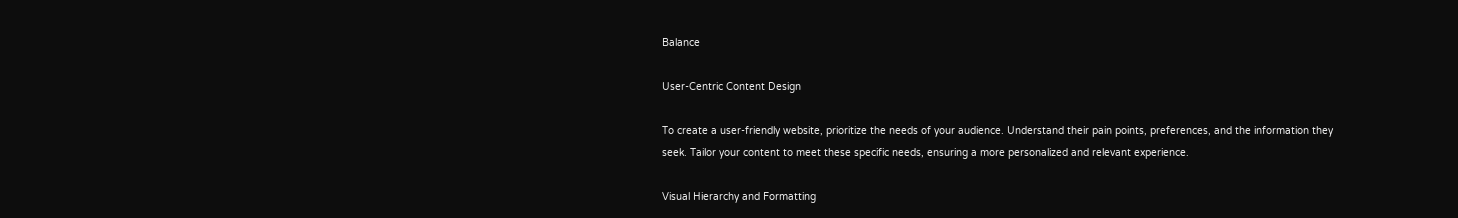Balance

User-Centric Content Design

To create a user-friendly website, prioritize the needs of your audience. Understand their pain points, preferences, and the information they seek. Tailor your content to meet these specific needs, ensuring a more personalized and relevant experience.

Visual Hierarchy and Formatting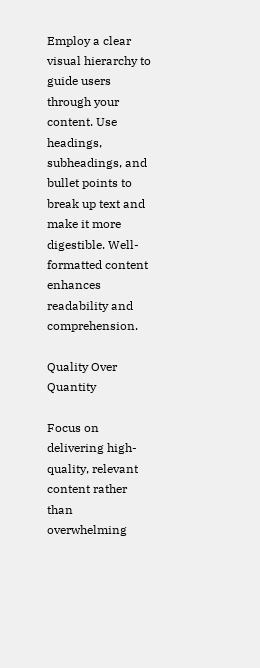Employ a clear visual hierarchy to guide users through your content. Use headings, subheadings, and bullet points to break up text and make it more digestible. Well-formatted content enhances readability and comprehension.

Quality Over Quantity

Focus on delivering high-quality, relevant content rather than overwhelming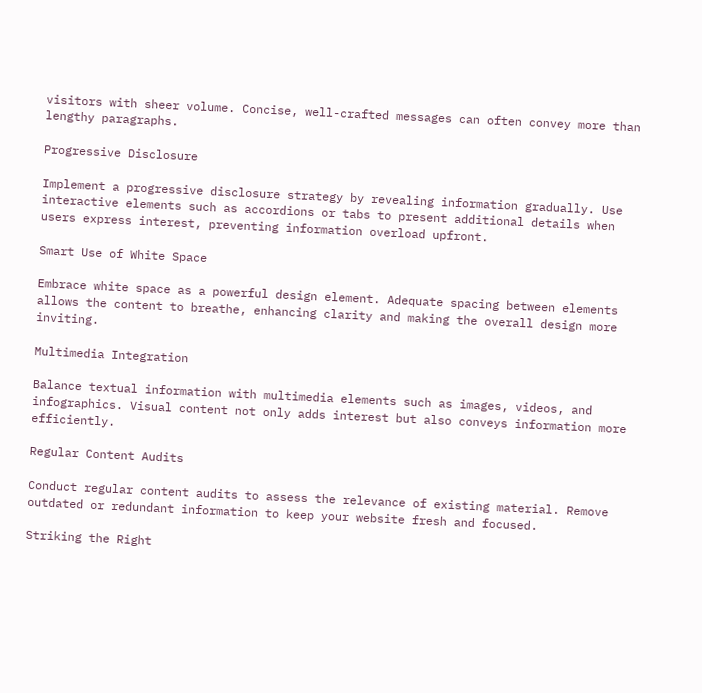visitors with sheer volume. Concise, well-crafted messages can often convey more than lengthy paragraphs.

Progressive Disclosure

Implement a progressive disclosure strategy by revealing information gradually. Use interactive elements such as accordions or tabs to present additional details when users express interest, preventing information overload upfront.

Smart Use of White Space

Embrace white space as a powerful design element. Adequate spacing between elements allows the content to breathe, enhancing clarity and making the overall design more inviting.

Multimedia Integration

Balance textual information with multimedia elements such as images, videos, and infographics. Visual content not only adds interest but also conveys information more efficiently.

Regular Content Audits

Conduct regular content audits to assess the relevance of existing material. Remove outdated or redundant information to keep your website fresh and focused.

Striking the Right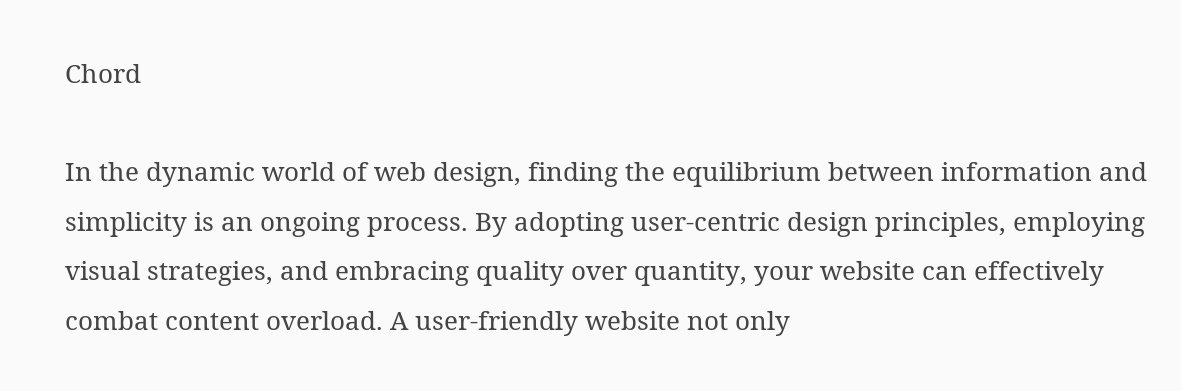Chord

In the dynamic world of web design, finding the equilibrium between information and simplicity is an ongoing process. By adopting user-centric design principles, employing visual strategies, and embracing quality over quantity, your website can effectively combat content overload. A user-friendly website not only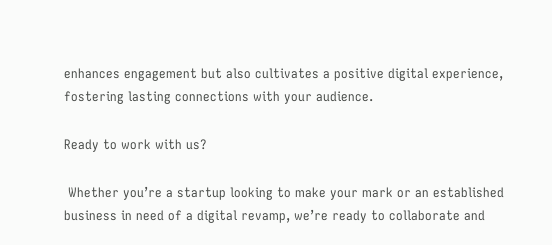enhances engagement but also cultivates a positive digital experience, fostering lasting connections with your audience.

Ready to work with us?

 Whether you’re a startup looking to make your mark or an established business in need of a digital revamp, we’re ready to collaborate and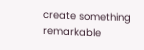create something remarkable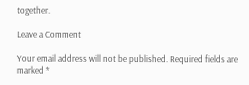together.

Leave a Comment

Your email address will not be published. Required fields are marked *